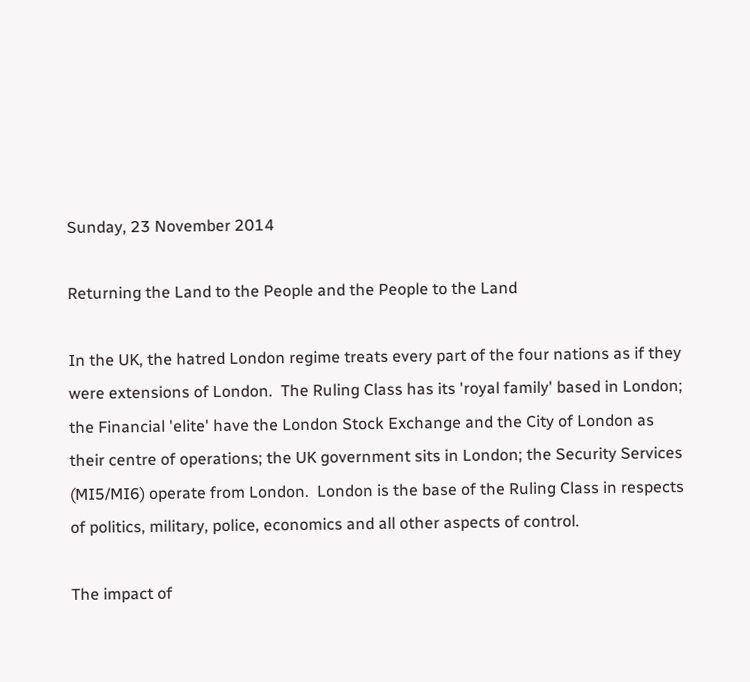Sunday, 23 November 2014

Returning the Land to the People and the People to the Land

In the UK, the hatred London regime treats every part of the four nations as if they were extensions of London.  The Ruling Class has its 'royal family' based in London; the Financial 'elite' have the London Stock Exchange and the City of London as their centre of operations; the UK government sits in London; the Security Services (MI5/MI6) operate from London.  London is the base of the Ruling Class in respects of politics, military, police, economics and all other aspects of control.

The impact of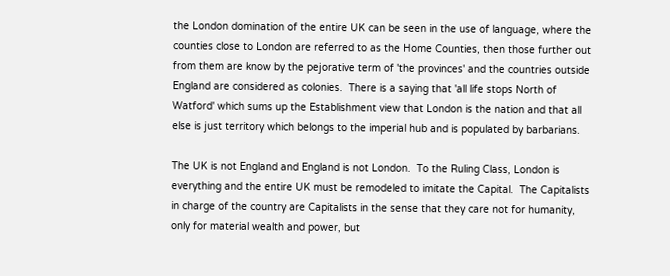the London domination of the entire UK can be seen in the use of language, where the counties close to London are referred to as the Home Counties, then those further out from them are know by the pejorative term of 'the provinces' and the countries outside England are considered as colonies.  There is a saying that 'all life stops North of Watford' which sums up the Establishment view that London is the nation and that all else is just territory which belongs to the imperial hub and is populated by barbarians.

The UK is not England and England is not London.  To the Ruling Class, London is everything and the entire UK must be remodeled to imitate the Capital.  The Capitalists in charge of the country are Capitalists in the sense that they care not for humanity, only for material wealth and power, but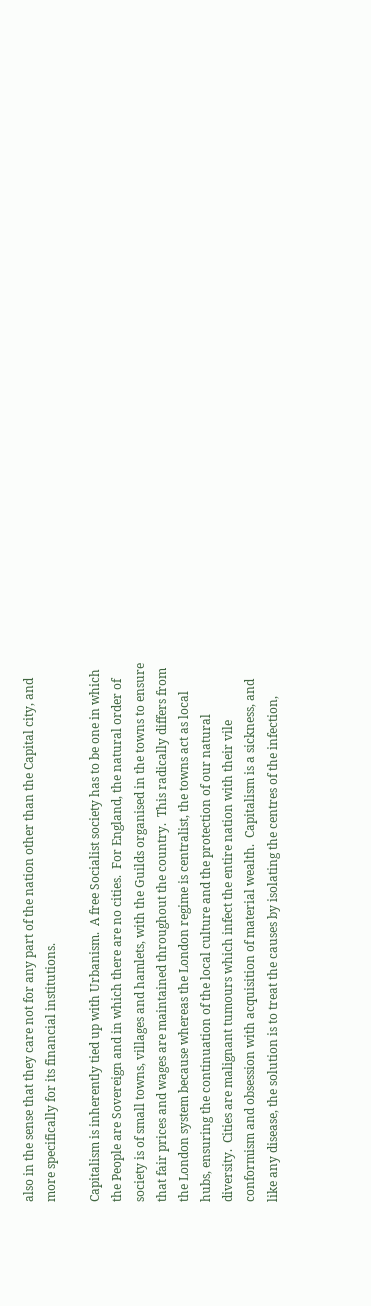also in the sense that they care not for any part of the nation other than the Capital city, and more specifically for its financial institutions.

Capitalism is inherently tied up with Urbanism.  A free Socialist society has to be one in which the People are Sovereign and in which there are no cities.  For England, the natural order of society is of small towns, villages and hamlets, with the Guilds organised in the towns to ensure that fair prices and wages are maintained throughout the country.  This radically differs from the London system because whereas the London regime is centralist, the towns act as local hubs, ensuring the continuation of the local culture and the protection of our natural diversity.  Cities are malignant tumours which infect the entire nation with their vile conformism and obsession with acquisition of material wealth.  Capitalism is a sickness, and like any disease, the solution is to treat the causes by isolating the centres of the infection,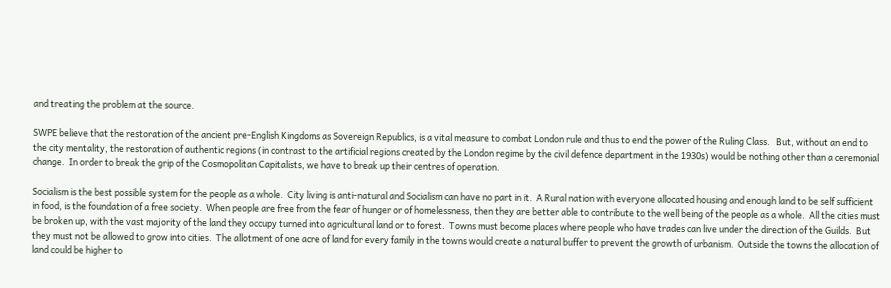and treating the problem at the source.

SWPE believe that the restoration of the ancient pre-English Kingdoms as Sovereign Republics, is a vital measure to combat London rule and thus to end the power of the Ruling Class.   But, without an end to the city mentality, the restoration of authentic regions (in contrast to the artificial regions created by the London regime by the civil defence department in the 1930s) would be nothing other than a ceremonial change.  In order to break the grip of the Cosmopolitan Capitalists, we have to break up their centres of operation.

Socialism is the best possible system for the people as a whole.  City living is anti-natural and Socialism can have no part in it.  A Rural nation with everyone allocated housing and enough land to be self sufficient in food, is the foundation of a free society.  When people are free from the fear of hunger or of homelessness, then they are better able to contribute to the well being of the people as a whole.  All the cities must be broken up, with the vast majority of the land they occupy turned into agricultural land or to forest.  Towns must become places where people who have trades can live under the direction of the Guilds.  But they must not be allowed to grow into cities.  The allotment of one acre of land for every family in the towns would create a natural buffer to prevent the growth of urbanism.  Outside the towns the allocation of land could be higher to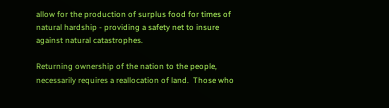allow for the production of surplus food for times of natural hardship - providing a safety net to insure against natural catastrophes.

Returning ownership of the nation to the people, necessarily requires a reallocation of land.  Those who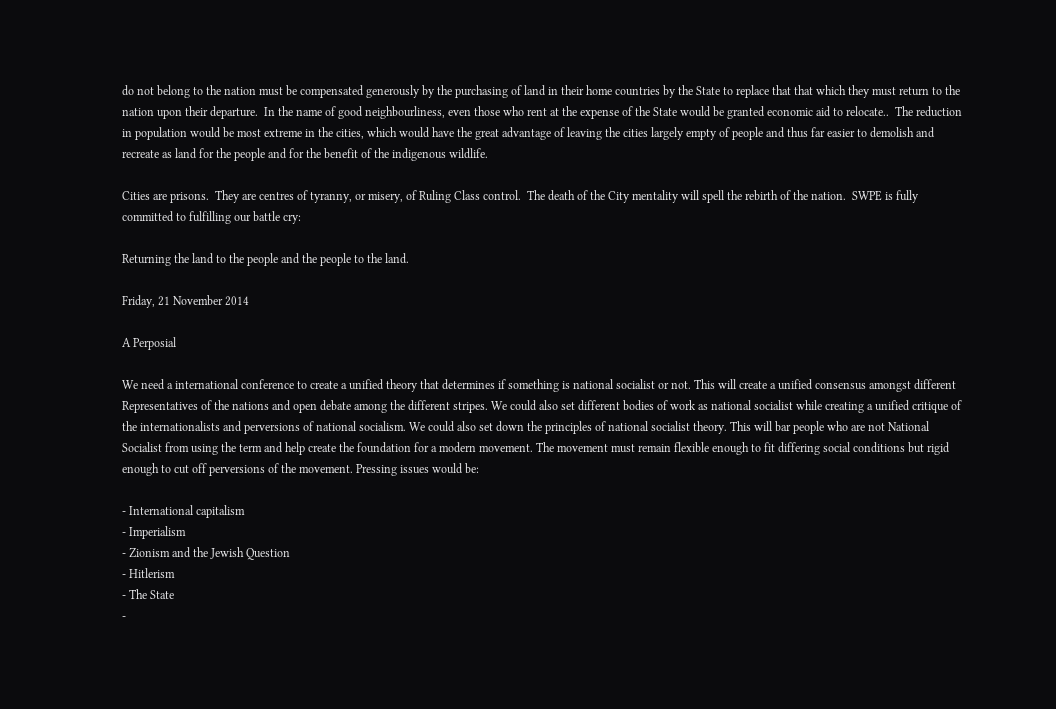do not belong to the nation must be compensated generously by the purchasing of land in their home countries by the State to replace that that which they must return to the nation upon their departure.  In the name of good neighbourliness, even those who rent at the expense of the State would be granted economic aid to relocate..  The reduction in population would be most extreme in the cities, which would have the great advantage of leaving the cities largely empty of people and thus far easier to demolish and recreate as land for the people and for the benefit of the indigenous wildlife.

Cities are prisons.  They are centres of tyranny, or misery, of Ruling Class control.  The death of the City mentality will spell the rebirth of the nation.  SWPE is fully committed to fulfilling our battle cry:

Returning the land to the people and the people to the land.

Friday, 21 November 2014

A Perposial

We need a international conference to create a unified theory that determines if something is national socialist or not. This will create a unified consensus amongst different Representatives of the nations and open debate among the different stripes. We could also set different bodies of work as national socialist while creating a unified critique of the internationalists and perversions of national socialism. We could also set down the principles of national socialist theory. This will bar people who are not National Socialist from using the term and help create the foundation for a modern movement. The movement must remain flexible enough to fit differing social conditions but rigid enough to cut off perversions of the movement. Pressing issues would be:

- International capitalism
- Imperialism
- Zionism and the Jewish Question
- Hitlerism
- The State
-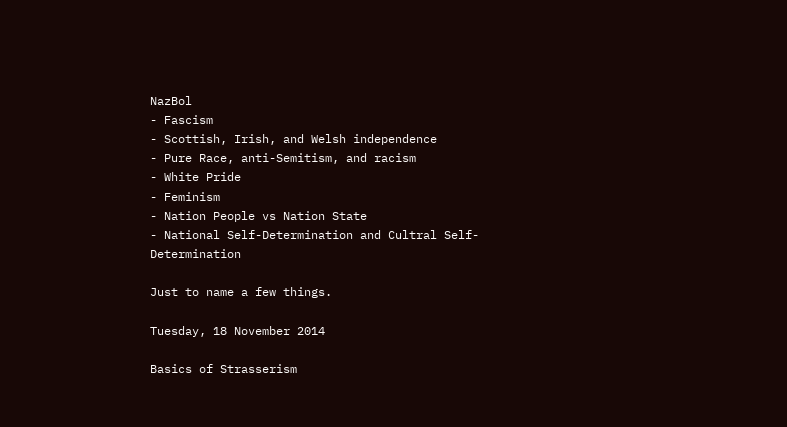NazBol
- Fascism
- Scottish, Irish, and Welsh independence
- Pure Race, anti-Semitism, and racism
- White Pride
- Feminism
- Nation People vs Nation State
- National Self-Determination and Cultral Self-Determination

Just to name a few things.

Tuesday, 18 November 2014

Basics of Strasserism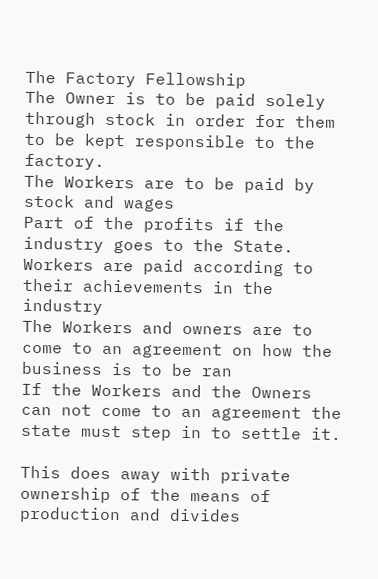The Factory Fellowship
The Owner is to be paid solely through stock in order for them to be kept responsible to the factory.
The Workers are to be paid by stock and wages
Part of the profits if the industry goes to the State.
Workers are paid according to their achievements in the industry
The Workers and owners are to come to an agreement on how the business is to be ran
If the Workers and the Owners can not come to an agreement the state must step in to settle it.

This does away with private ownership of the means of production and divides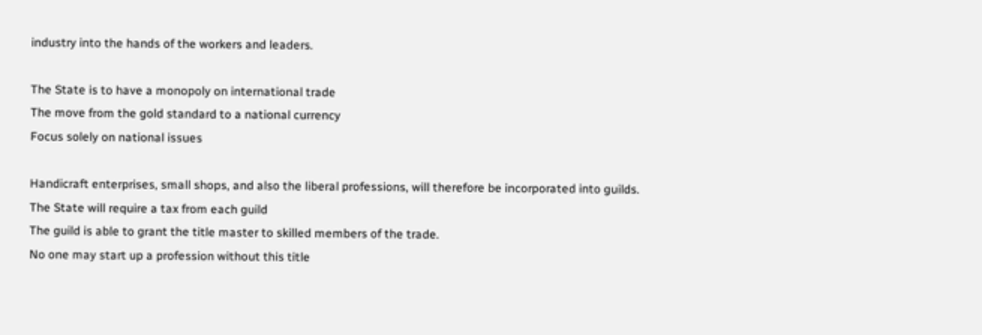industry into the hands of the workers and leaders.

The State is to have a monopoly on international trade
The move from the gold standard to a national currency
Focus solely on national issues

Handicraft enterprises, small shops, and also the liberal professions, will therefore be incorporated into guilds.
The State will require a tax from each guild
The guild is able to grant the title master to skilled members of the trade.
No one may start up a profession without this title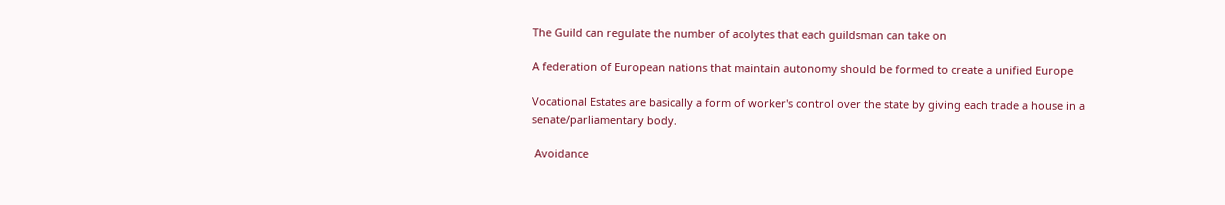The Guild can regulate the number of acolytes that each guildsman can take on

A federation of European nations that maintain autonomy should be formed to create a unified Europe

Vocational Estates are basically a form of worker's control over the state by giving each trade a house in a senate/parliamentary body.

 Avoidance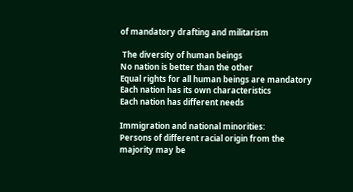of mandatory drafting and militarism

 The diversity of human beings
No nation is better than the other
Equal rights for all human beings are mandatory
Each nation has its own characteristics
Each nation has different needs

Immigration and national minorities:
Persons of different racial origin from the majority may be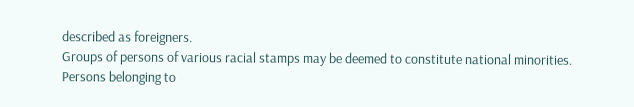described as foreigners.
Groups of persons of various racial stamps may be deemed to constitute national minorities.
Persons belonging to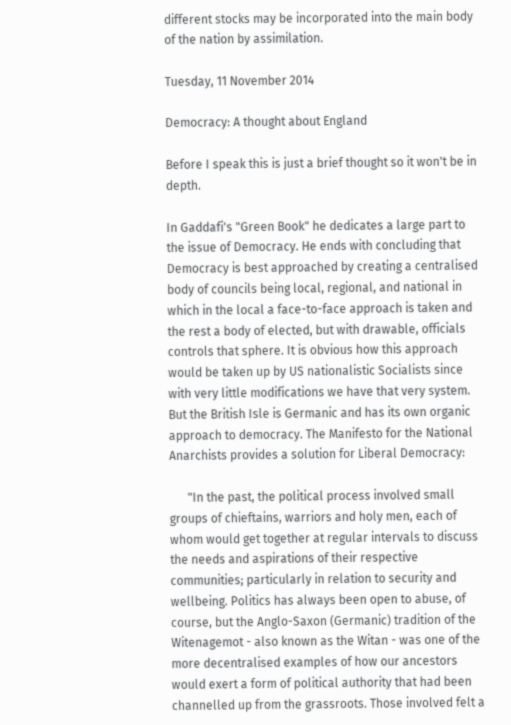different stocks may be incorporated into the main body of the nation by assimilation.

Tuesday, 11 November 2014

Democracy: A thought about England

Before I speak this is just a brief thought so it won't be in depth.

In Gaddafi's "Green Book" he dedicates a large part to the issue of Democracy. He ends with concluding that Democracy is best approached by creating a centralised body of councils being local, regional, and national in which in the local a face-to-face approach is taken and the rest a body of elected, but with drawable, officials controls that sphere. It is obvious how this approach would be taken up by US nationalistic Socialists since with very little modifications we have that very system. But the British Isle is Germanic and has its own organic approach to democracy. The Manifesto for the National Anarchists provides a solution for Liberal Democracy:

      "In the past, the political process involved small groups of chieftains, warriors and holy men, each of whom would get together at regular intervals to discuss the needs and aspirations of their respective communities; particularly in relation to security and wellbeing. Politics has always been open to abuse, of course, but the Anglo-Saxon (Germanic) tradition of the Witenagemot - also known as the Witan - was one of the more decentralised examples of how our ancestors would exert a form of political authority that had been channelled up from the grassroots. Those involved felt a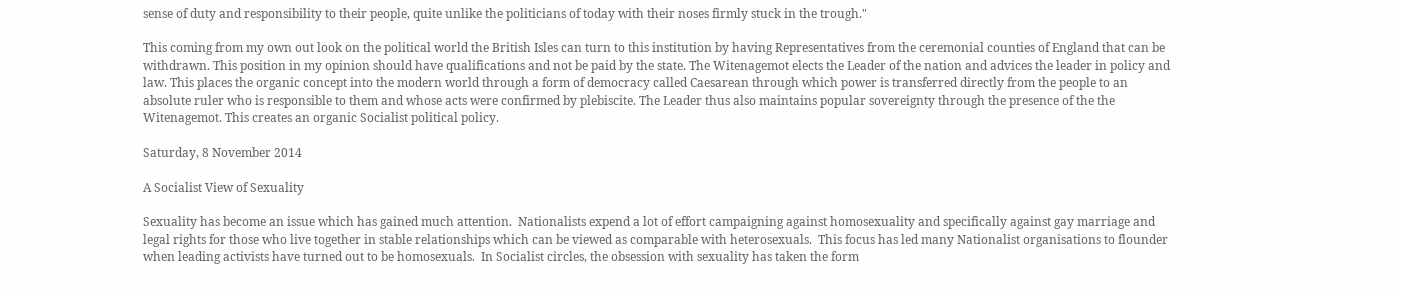sense of duty and responsibility to their people, quite unlike the politicians of today with their noses firmly stuck in the trough."

This coming from my own out look on the political world the British Isles can turn to this institution by having Representatives from the ceremonial counties of England that can be withdrawn. This position in my opinion should have qualifications and not be paid by the state. The Witenagemot elects the Leader of the nation and advices the leader in policy and law. This places the organic concept into the modern world through a form of democracy called Caesarean through which power is transferred directly from the people to an absolute ruler who is responsible to them and whose acts were confirmed by plebiscite. The Leader thus also maintains popular sovereignty through the presence of the the Witenagemot. This creates an organic Socialist political policy.

Saturday, 8 November 2014

A Socialist View of Sexuality

Sexuality has become an issue which has gained much attention.  Nationalists expend a lot of effort campaigning against homosexuality and specifically against gay marriage and legal rights for those who live together in stable relationships which can be viewed as comparable with heterosexuals.  This focus has led many Nationalist organisations to flounder when leading activists have turned out to be homosexuals.  In Socialist circles, the obsession with sexuality has taken the form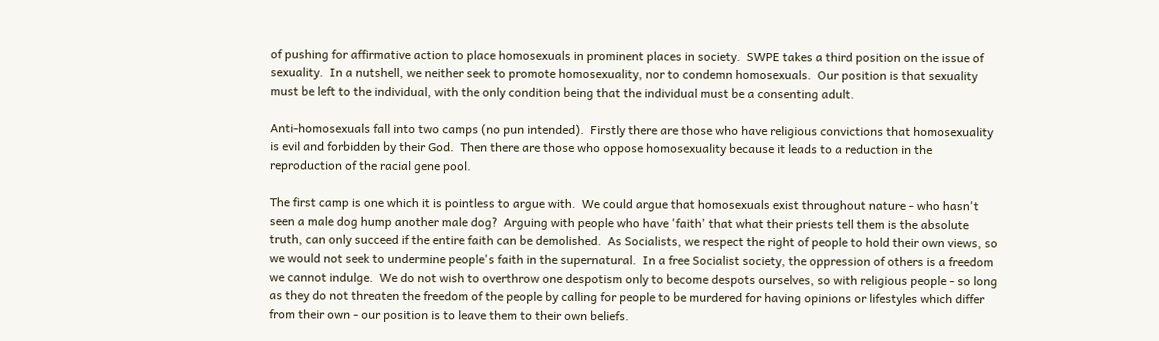of pushing for affirmative action to place homosexuals in prominent places in society.  SWPE takes a third position on the issue of sexuality.  In a nutshell, we neither seek to promote homosexuality, nor to condemn homosexuals.  Our position is that sexuality must be left to the individual, with the only condition being that the individual must be a consenting adult.

Anti-homosexuals fall into two camps (no pun intended).  Firstly there are those who have religious convictions that homosexuality is evil and forbidden by their God.  Then there are those who oppose homosexuality because it leads to a reduction in the reproduction of the racial gene pool.

The first camp is one which it is pointless to argue with.  We could argue that homosexuals exist throughout nature - who hasn't seen a male dog hump another male dog?  Arguing with people who have 'faith' that what their priests tell them is the absolute truth, can only succeed if the entire faith can be demolished.  As Socialists, we respect the right of people to hold their own views, so we would not seek to undermine people's faith in the supernatural.  In a free Socialist society, the oppression of others is a freedom we cannot indulge.  We do not wish to overthrow one despotism only to become despots ourselves, so with religious people - so long as they do not threaten the freedom of the people by calling for people to be murdered for having opinions or lifestyles which differ from their own - our position is to leave them to their own beliefs.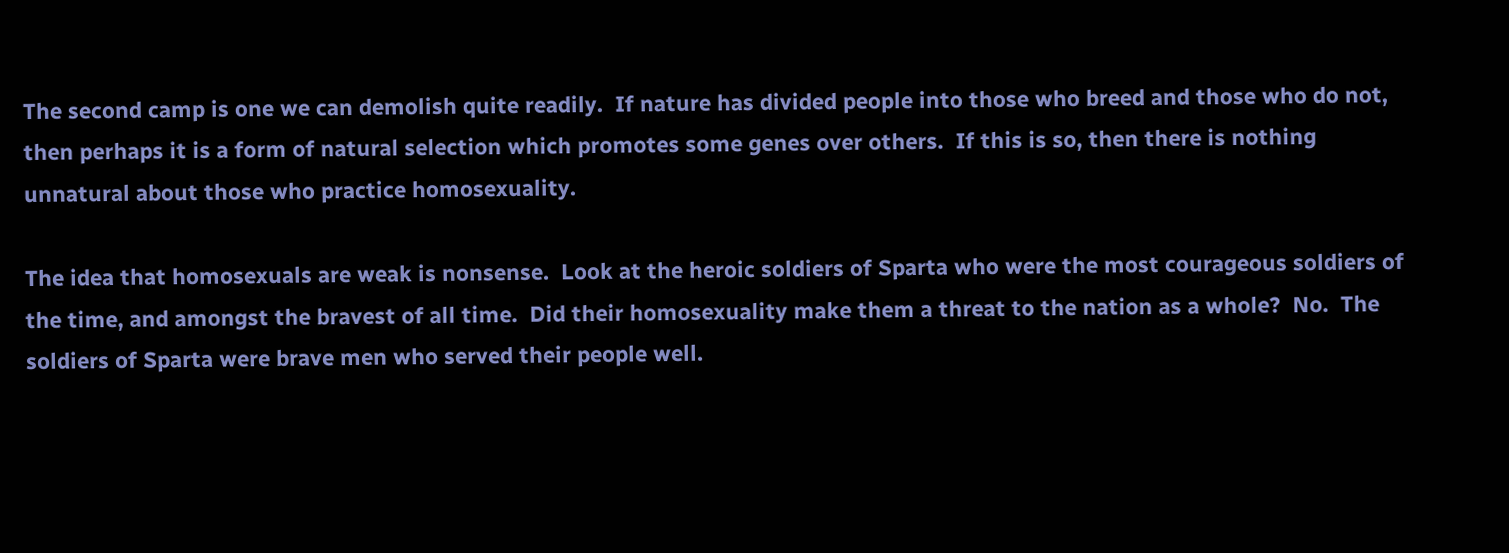The second camp is one we can demolish quite readily.  If nature has divided people into those who breed and those who do not, then perhaps it is a form of natural selection which promotes some genes over others.  If this is so, then there is nothing unnatural about those who practice homosexuality.

The idea that homosexuals are weak is nonsense.  Look at the heroic soldiers of Sparta who were the most courageous soldiers of the time, and amongst the bravest of all time.  Did their homosexuality make them a threat to the nation as a whole?  No.  The soldiers of Sparta were brave men who served their people well.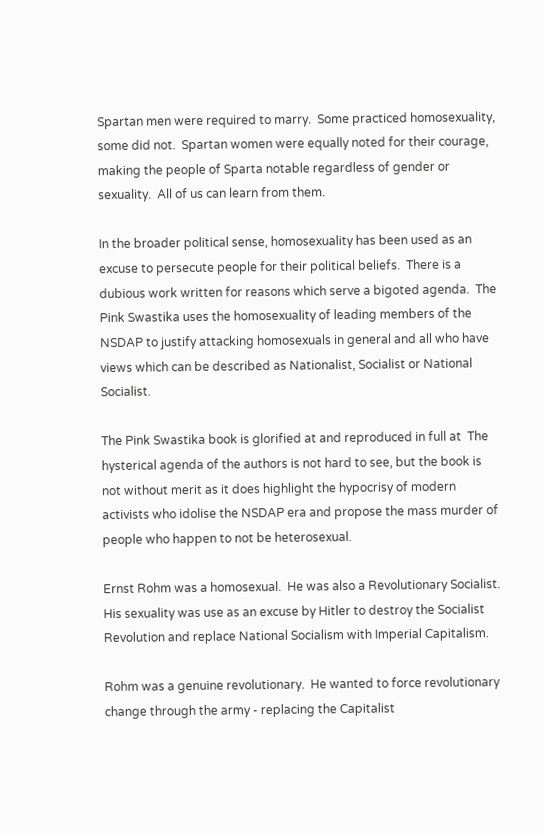Spartan men were required to marry.  Some practiced homosexuality, some did not.  Spartan women were equally noted for their courage, making the people of Sparta notable regardless of gender or sexuality.  All of us can learn from them.

In the broader political sense, homosexuality has been used as an excuse to persecute people for their political beliefs.  There is a dubious work written for reasons which serve a bigoted agenda.  The Pink Swastika uses the homosexuality of leading members of the NSDAP to justify attacking homosexuals in general and all who have views which can be described as Nationalist, Socialist or National Socialist.

The Pink Swastika book is glorified at and reproduced in full at  The hysterical agenda of the authors is not hard to see, but the book is not without merit as it does highlight the hypocrisy of modern activists who idolise the NSDAP era and propose the mass murder of people who happen to not be heterosexual.

Ernst Rohm was a homosexual.  He was also a Revolutionary Socialist.  His sexuality was use as an excuse by Hitler to destroy the Socialist Revolution and replace National Socialism with Imperial Capitalism.

Rohm was a genuine revolutionary.  He wanted to force revolutionary change through the army - replacing the Capitalist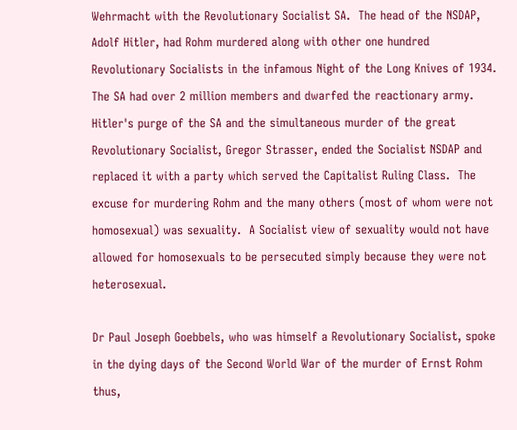Wehrmacht with the Revolutionary Socialist SA.  The head of the NSDAP, Adolf Hitler, had Rohm murdered along with other one hundred Revolutionary Socialists in the infamous Night of the Long Knives of 1934.  The SA had over 2 million members and dwarfed the reactionary army.  Hitler's purge of the SA and the simultaneous murder of the great Revolutionary Socialist, Gregor Strasser, ended the Socialist NSDAP and replaced it with a party which served the Capitalist Ruling Class.  The excuse for murdering Rohm and the many others (most of whom were not homosexual) was sexuality.  A Socialist view of sexuality would not have allowed for homosexuals to be persecuted simply because they were not heterosexual.

Dr Paul Joseph Goebbels, who was himself a Revolutionary Socialist, spoke in the dying days of the Second World War of the murder of Ernst Rohm thus,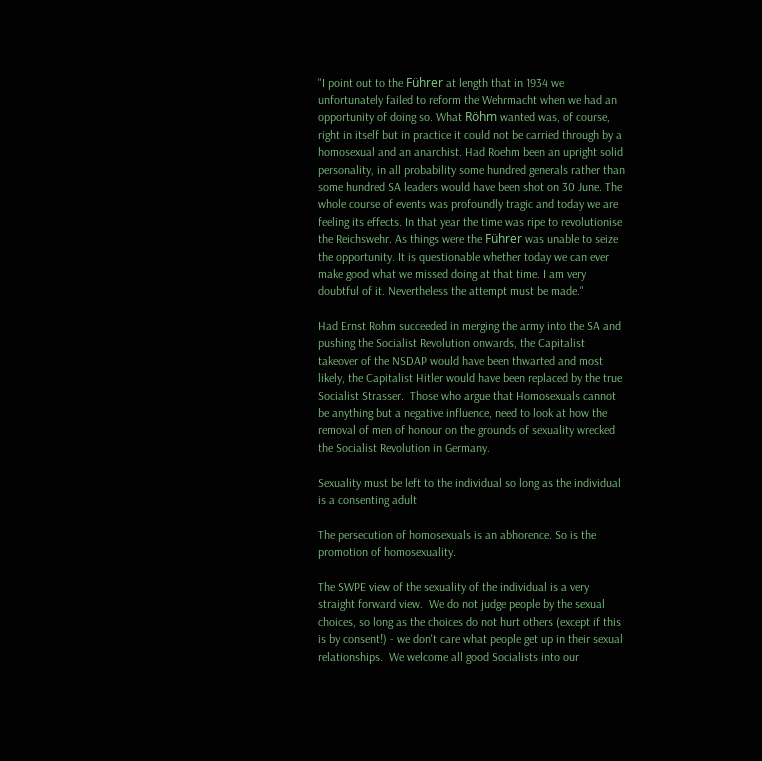"I point out to the Führer at length that in 1934 we unfortunately failed to reform the Wehrmacht when we had an opportunity of doing so. What Röhm wanted was, of course, right in itself but in practice it could not be carried through by a homosexual and an anarchist. Had Roehm been an upright solid personality, in all probability some hundred generals rather than some hundred SA leaders would have been shot on 30 June. The whole course of events was profoundly tragic and today we are feeling its effects. In that year the time was ripe to revolutionise the Reichswehr. As things were the Führer was unable to seize the opportunity. It is questionable whether today we can ever make good what we missed doing at that time. I am very doubtful of it. Nevertheless the attempt must be made."

Had Ernst Rohm succeeded in merging the army into the SA and pushing the Socialist Revolution onwards, the Capitalist takeover of the NSDAP would have been thwarted and most likely, the Capitalist Hitler would have been replaced by the true Socialist Strasser.  Those who argue that Homosexuals cannot be anything but a negative influence, need to look at how the removal of men of honour on the grounds of sexuality wrecked the Socialist Revolution in Germany.

Sexuality must be left to the individual so long as the individual is a consenting adult

The persecution of homosexuals is an abhorence. So is the promotion of homosexuality.

The SWPE view of the sexuality of the individual is a very straight forward view.  We do not judge people by the sexual choices, so long as the choices do not hurt others (except if this is by consent!) - we don't care what people get up in their sexual relationships.  We welcome all good Socialists into our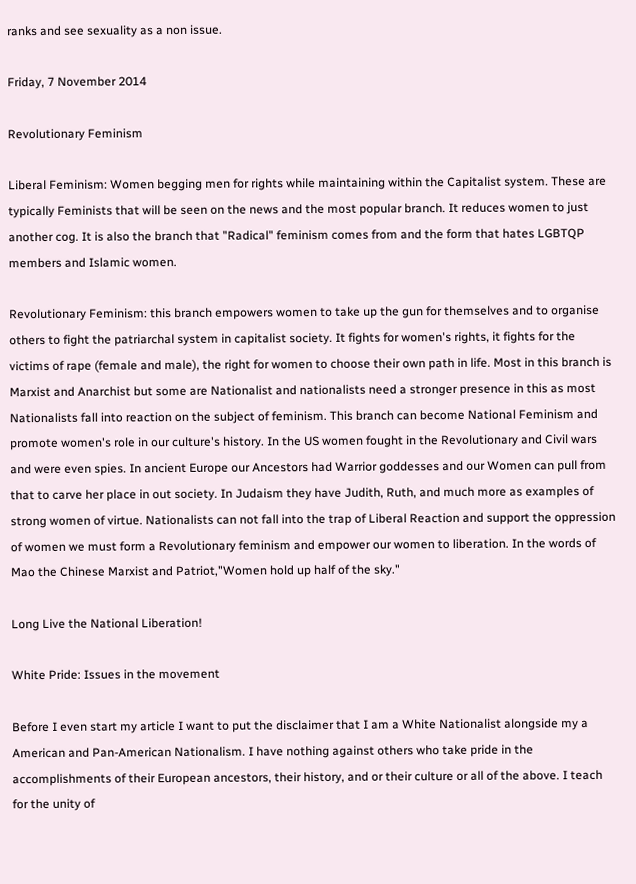ranks and see sexuality as a non issue.

Friday, 7 November 2014

Revolutionary Feminism

Liberal Feminism: Women begging men for rights while maintaining within the Capitalist system. These are typically Feminists that will be seen on the news and the most popular branch. It reduces women to just another cog. It is also the branch that "Radical" feminism comes from and the form that hates LGBTQP members and Islamic women.

Revolutionary Feminism: this branch empowers women to take up the gun for themselves and to organise others to fight the patriarchal system in capitalist society. It fights for women's rights, it fights for the victims of rape (female and male), the right for women to choose their own path in life. Most in this branch is Marxist and Anarchist but some are Nationalist and nationalists need a stronger presence in this as most Nationalists fall into reaction on the subject of feminism. This branch can become National Feminism and promote women's role in our culture's history. In the US women fought in the Revolutionary and Civil wars and were even spies. In ancient Europe our Ancestors had Warrior goddesses and our Women can pull from that to carve her place in out society. In Judaism they have Judith, Ruth, and much more as examples of strong women of virtue. Nationalists can not fall into the trap of Liberal Reaction and support the oppression of women we must form a Revolutionary feminism and empower our women to liberation. In the words of Mao the Chinese Marxist and Patriot,"Women hold up half of the sky."

Long Live the National Liberation!

White Pride: Issues in the movement

Before I even start my article I want to put the disclaimer that I am a White Nationalist alongside my a American and Pan-American Nationalism. I have nothing against others who take pride in the accomplishments of their European ancestors, their history, and or their culture or all of the above. I teach for the unity of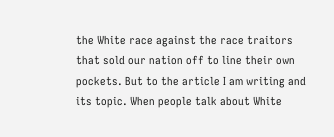the White race against the race traitors that sold our nation off to line their own pockets. But to the article I am writing and its topic. When people talk about White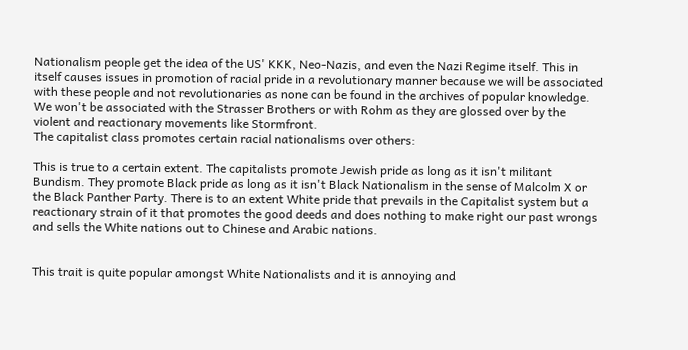Nationalism people get the idea of the US' KKK, Neo-Nazis, and even the Nazi Regime itself. This in itself causes issues in promotion of racial pride in a revolutionary manner because we will be associated with these people and not revolutionaries as none can be found in the archives of popular knowledge. We won't be associated with the Strasser Brothers or with Rohm as they are glossed over by the violent and reactionary movements like Stormfront.
The capitalist class promotes certain racial nationalisms over others:

This is true to a certain extent. The capitalists promote Jewish pride as long as it isn't militant Bundism. They promote Black pride as long as it isn't Black Nationalism in the sense of Malcolm X or the Black Panther Party. There is to an extent White pride that prevails in the Capitalist system but a reactionary strain of it that promotes the good deeds and does nothing to make right our past wrongs and sells the White nations out to Chinese and Arabic nations.


This trait is quite popular amongst White Nationalists and it is annoying and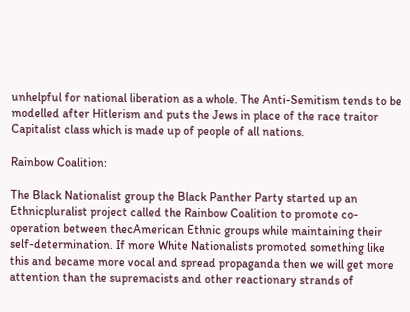unhelpful for national liberation as a whole. The Anti-Semitism tends to be modelled after Hitlerism and puts the Jews in place of the race traitor Capitalist class which is made up of people of all nations.

Rainbow Coalition:

The Black Nationalist group the Black Panther Party started up an Ethnicpluralist project called the Rainbow Coalition to promote co-operation between thecAmerican Ethnic groups while maintaining their self-determination. If more White Nationalists promoted something like this and became more vocal and spread propaganda then we will get more attention than the supremacists and other reactionary strands of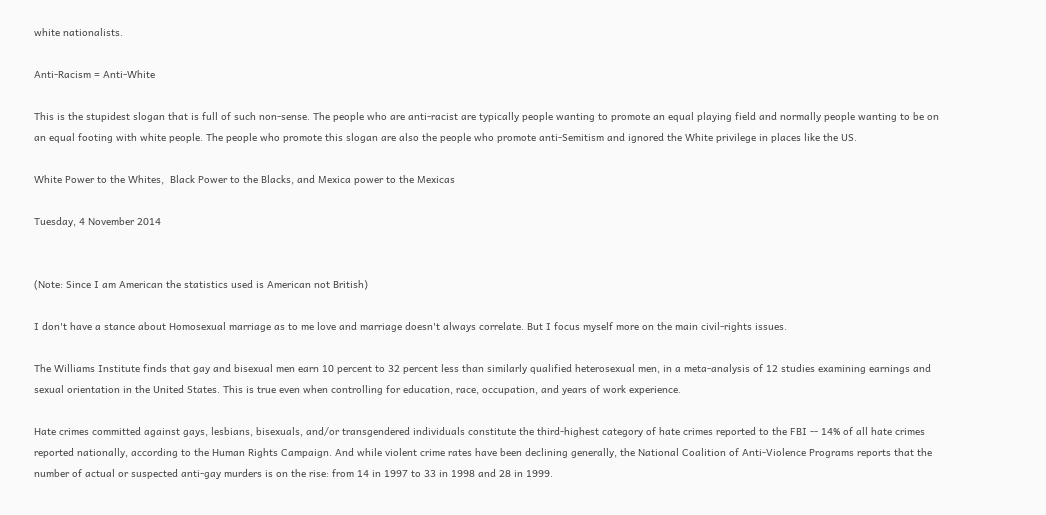white nationalists.

Anti-Racism = Anti-White

This is the stupidest slogan that is full of such non-sense. The people who are anti-racist are typically people wanting to promote an equal playing field and normally people wanting to be on an equal footing with white people. The people who promote this slogan are also the people who promote anti-Semitism and ignored the White privilege in places like the US.

White Power to the Whites,  Black Power to the Blacks, and Mexica power to the Mexicas

Tuesday, 4 November 2014


(Note: Since I am American the statistics used is American not British)

I don't have a stance about Homosexual marriage as to me love and marriage doesn't always correlate. But I focus myself more on the main civil-rights issues.

The Williams Institute finds that gay and bisexual men earn 10 percent to 32 percent less than similarly qualified heterosexual men, in a meta-analysis of 12 studies examining earnings and sexual orientation in the United States. This is true even when controlling for education, race, occupation, and years of work experience.

Hate crimes committed against gays, lesbians, bisexuals, and/or transgendered individuals constitute the third-highest category of hate crimes reported to the FBI -- 14% of all hate crimes reported nationally, according to the Human Rights Campaign. And while violent crime rates have been declining generally, the National Coalition of Anti-Violence Programs reports that the number of actual or suspected anti-gay murders is on the rise: from 14 in 1997 to 33 in 1998 and 28 in 1999.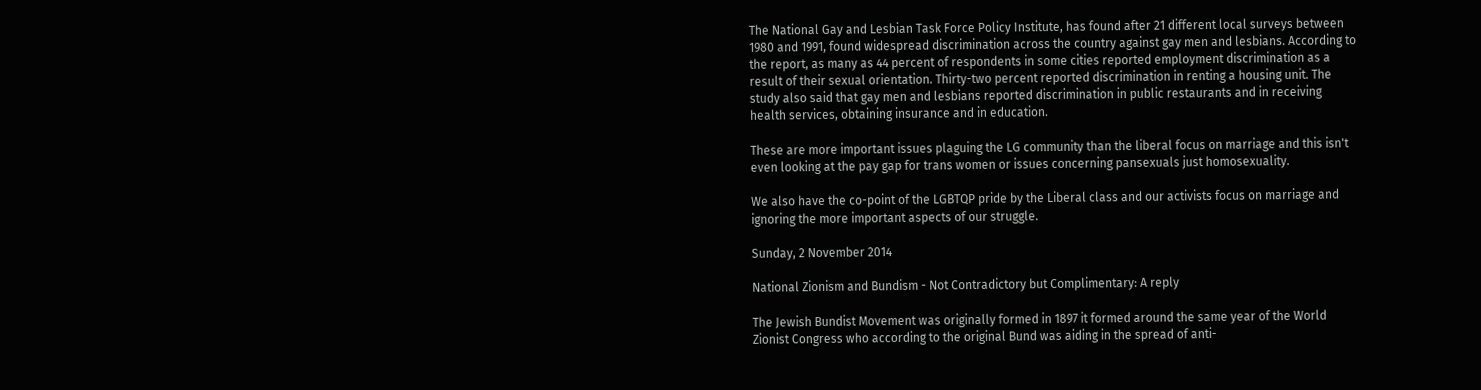The National Gay and Lesbian Task Force Policy Institute, has found after 21 different local surveys between 1980 and 1991, found widespread discrimination across the country against gay men and lesbians. According to the report, as many as 44 percent of respondents in some cities reported employment discrimination as a result of their sexual orientation. Thirty-two percent reported discrimination in renting a housing unit. The study also said that gay men and lesbians reported discrimination in public restaurants and in receiving health services, obtaining insurance and in education.

These are more important issues plaguing the LG community than the liberal focus on marriage and this isn't even looking at the pay gap for trans women or issues concerning pansexuals just homosexuality.

We also have the co-point of the LGBTQP pride by the Liberal class and our activists focus on marriage and ignoring the more important aspects of our struggle.

Sunday, 2 November 2014

National Zionism and Bundism - Not Contradictory but Complimentary: A reply

The Jewish Bundist Movement was originally formed in 1897 it formed around the same year of the World Zionist Congress who according to the original Bund was aiding in the spread of anti-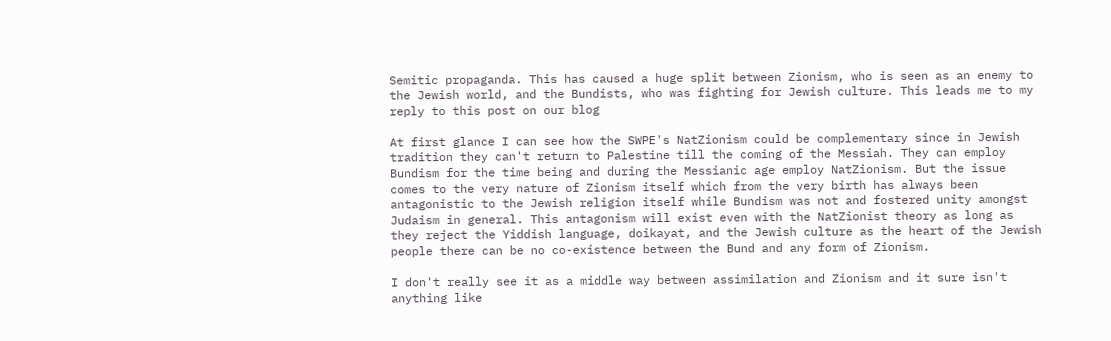Semitic propaganda. This has caused a huge split between Zionism, who is seen as an enemy to the Jewish world, and the Bundists, who was fighting for Jewish culture. This leads me to my reply to this post on our blog

At first glance I can see how the SWPE's NatZionism could be complementary since in Jewish tradition they can't return to Palestine till the coming of the Messiah. They can employ Bundism for the time being and during the Messianic age employ NatZionism. But the issue comes to the very nature of Zionism itself which from the very birth has always been antagonistic to the Jewish religion itself while Bundism was not and fostered unity amongst Judaism in general. This antagonism will exist even with the NatZionist theory as long as they reject the Yiddish language, doikayat, and the Jewish culture as the heart of the Jewish people there can be no co-existence between the Bund and any form of Zionism.

I don't really see it as a middle way between assimilation and Zionism and it sure isn't anything like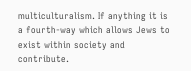multiculturalism. If anything it is a fourth-way which allows Jews to exist within society and contribute.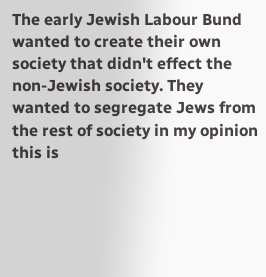The early Jewish Labour Bund wanted to create their own society that didn't effect the non-Jewish society. They wanted to segregate Jews from the rest of society in my opinion this is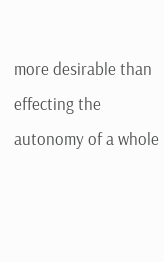more desirable than effecting the autonomy of a whole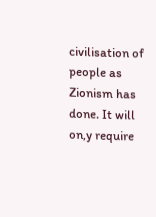civilisation of people as Zionism has done. It will on,y require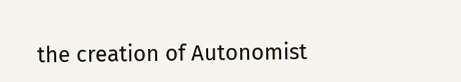the creation of Autonomist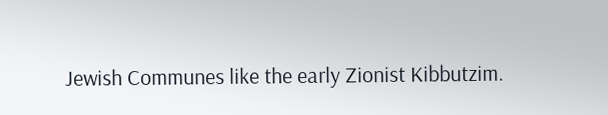Jewish Communes like the early Zionist Kibbutzim.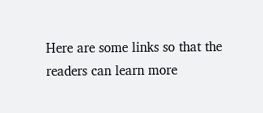Here are some links so that the readers can learn more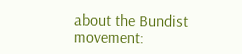about the Bundist movement: